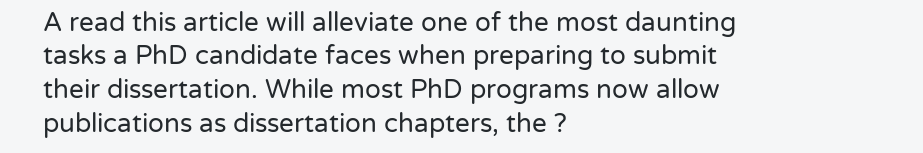A read this article will alleviate one of the most daunting tasks a PhD candidate faces when preparing to submit their dissertation. While most PhD programs now allow publications as dissertation chapters, the ?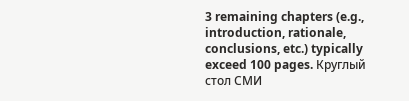3 remaining chapters (e.g., introduction, rationale, conclusions, etc.) typically exceed 100 pages. Круглый стол СМИ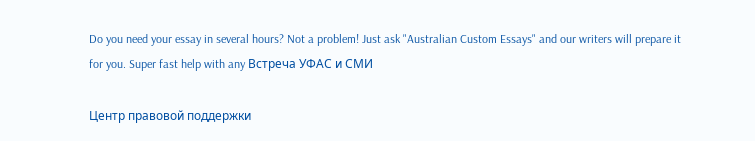Do you need your essay in several hours? Not a problem! Just ask "Australian Custom Essays" and our writers will prepare it for you. Super fast help with any Встреча УФАС и СМИ

Центр правовой поддержки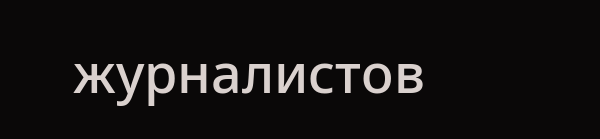журналистов